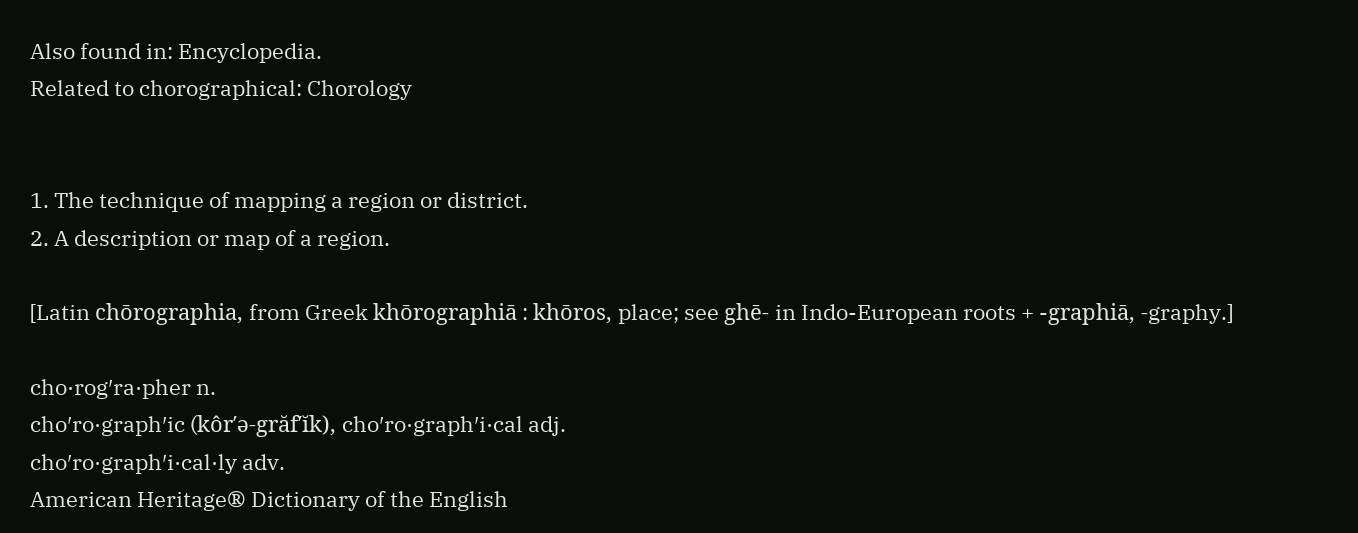Also found in: Encyclopedia.
Related to chorographical: Chorology


1. The technique of mapping a region or district.
2. A description or map of a region.

[Latin chōrographia, from Greek khōrographiā : khōros, place; see ghē- in Indo-European roots + -graphiā, -graphy.]

cho·rog′ra·pher n.
cho′ro·graph′ic (kôr′ə-grăf′ĭk), cho′ro·graph′i·cal adj.
cho′ro·graph′i·cal·ly adv.
American Heritage® Dictionary of the English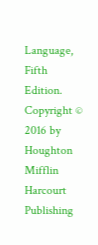Language, Fifth Edition. Copyright © 2016 by Houghton Mifflin Harcourt Publishing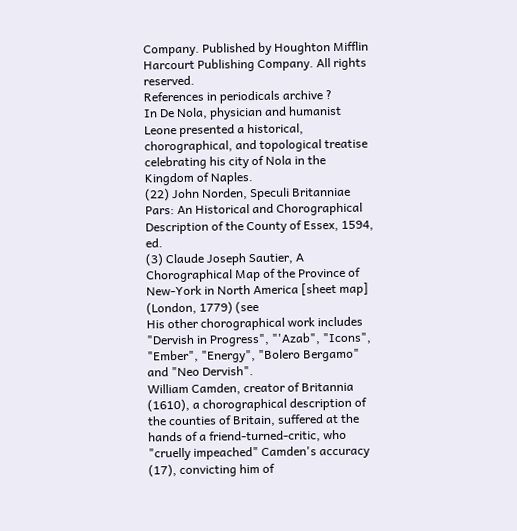Company. Published by Houghton Mifflin Harcourt Publishing Company. All rights reserved.
References in periodicals archive ?
In De Nola, physician and humanist Leone presented a historical, chorographical, and topological treatise celebrating his city of Nola in the Kingdom of Naples.
(22) John Norden, Speculi Britanniae Pars: An Historical and Chorographical Description of the County of Essex, 1594, ed.
(3) Claude Joseph Sautier, A Chorographical Map of the Province of New-York in North America [sheet map] (London, 1779) (see
His other chorographical work includes "Dervish in Progress", "'Azab", "Icons", "Ember", "Energy", "Bolero Bergamo" and "Neo Dervish".
William Camden, creator of Britannia (1610), a chorographical description of the counties of Britain, suffered at the hands of a friend-turned-critic, who "cruelly impeached" Camden's accuracy (17), convicting him of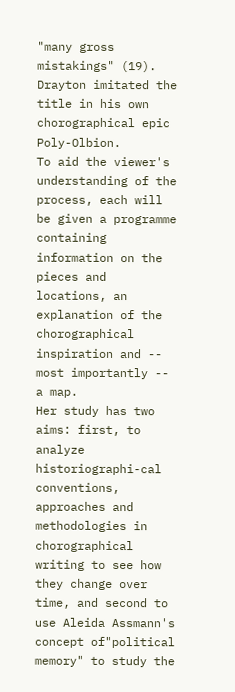"many gross mistakings" (19).
Drayton imitated the title in his own chorographical epic Poly-Olbion.
To aid the viewer's understanding of the process, each will be given a programme containing information on the pieces and locations, an explanation of the chorographical inspiration and -- most importantly -- a map.
Her study has two aims: first, to analyze historiographi-cal conventions, approaches and methodologies in chorographical writing to see how they change over time, and second to use Aleida Assmann's concept of"political memory" to study the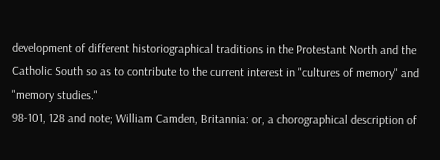development of different historiographical traditions in the Protestant North and the Catholic South so as to contribute to the current interest in "cultures of memory" and "memory studies."
98-101, 128 and note; William Camden, Britannia: or, a chorographical description of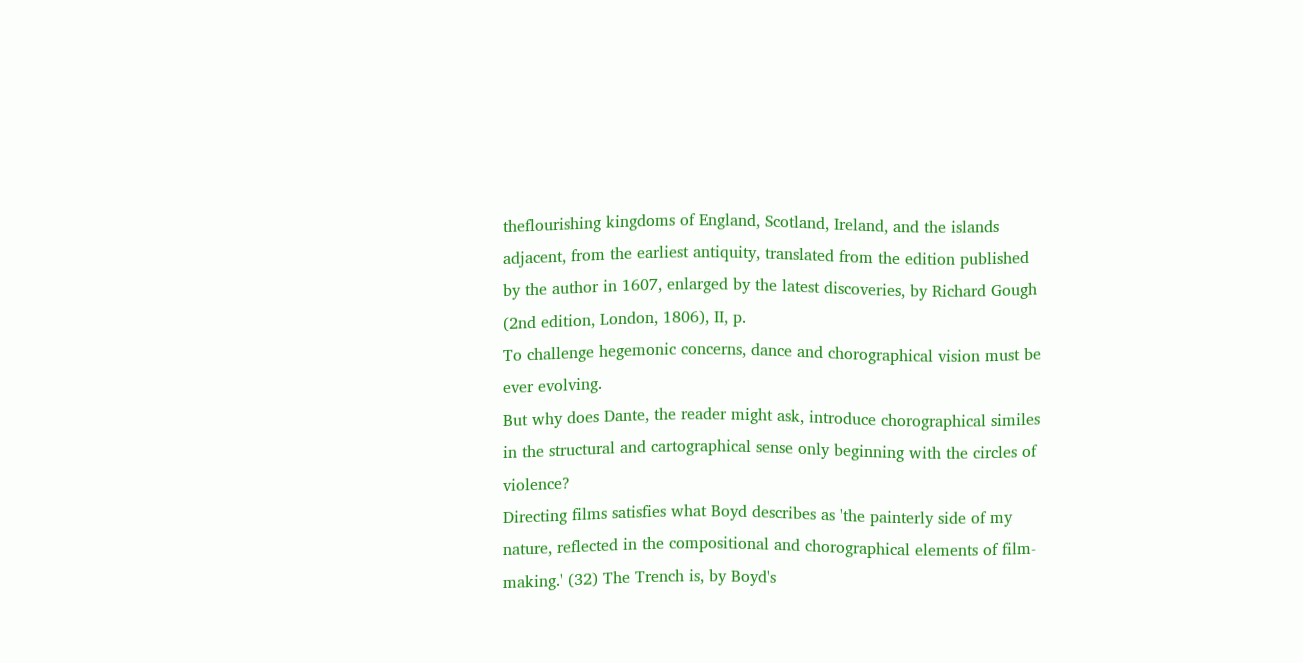theflourishing kingdoms of England, Scotland, Ireland, and the islands adjacent, from the earliest antiquity, translated from the edition published by the author in 1607, enlarged by the latest discoveries, by Richard Gough (2nd edition, London, 1806), II, p.
To challenge hegemonic concerns, dance and chorographical vision must be ever evolving.
But why does Dante, the reader might ask, introduce chorographical similes in the structural and cartographical sense only beginning with the circles of violence?
Directing films satisfies what Boyd describes as 'the painterly side of my nature, reflected in the compositional and chorographical elements of film-making.' (32) The Trench is, by Boyd's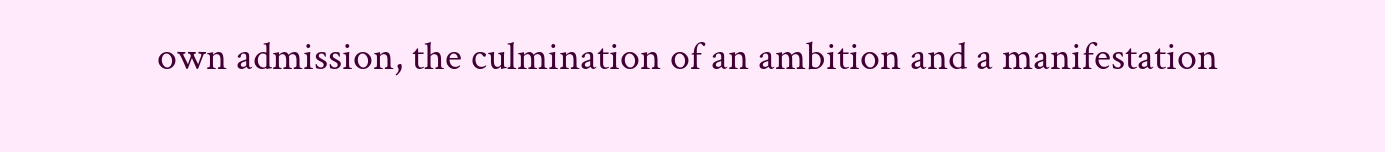own admission, the culmination of an ambition and a manifestation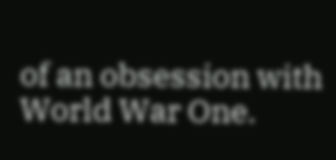of an obsession with World War One.